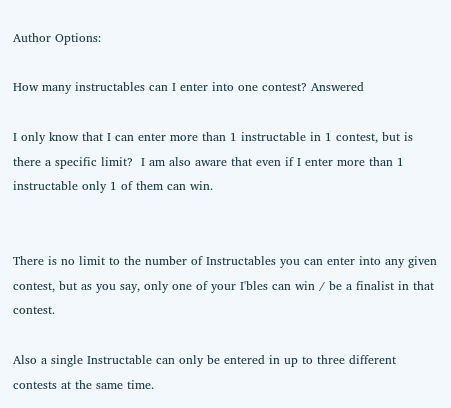Author Options:

How many instructables can I enter into one contest? Answered

I only know that I can enter more than 1 instructable in 1 contest, but is there a specific limit?  I am also aware that even if I enter more than 1 instructable only 1 of them can win.


There is no limit to the number of Instructables you can enter into any given contest, but as you say, only one of your I'bles can win / be a finalist in that contest.

Also a single Instructable can only be entered in up to three different contests at the same time.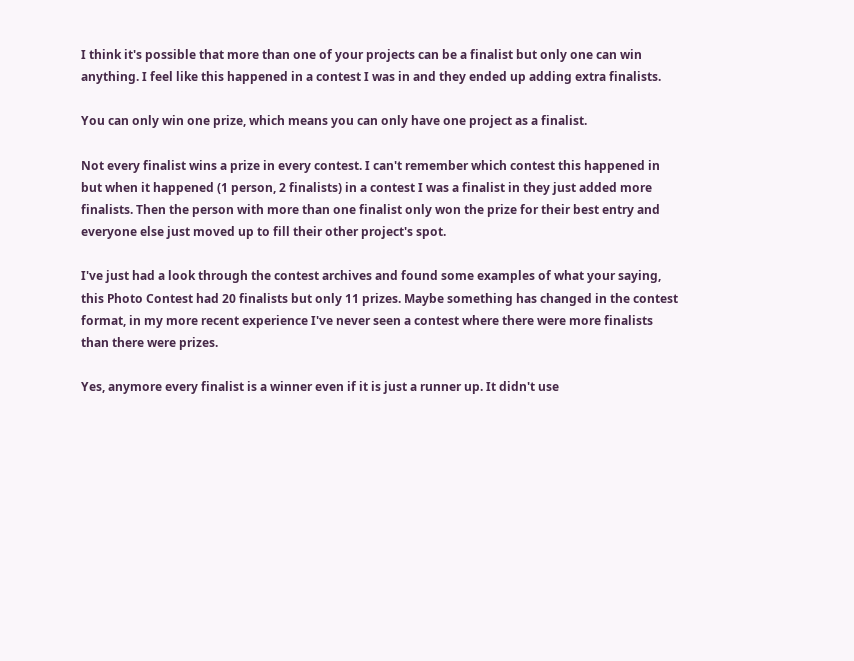I think it's possible that more than one of your projects can be a finalist but only one can win anything. I feel like this happened in a contest I was in and they ended up adding extra finalists.

You can only win one prize, which means you can only have one project as a finalist.

Not every finalist wins a prize in every contest. I can't remember which contest this happened in but when it happened (1 person, 2 finalists) in a contest I was a finalist in they just added more finalists. Then the person with more than one finalist only won the prize for their best entry and everyone else just moved up to fill their other project's spot.

I've just had a look through the contest archives and found some examples of what your saying, this Photo Contest had 20 finalists but only 11 prizes. Maybe something has changed in the contest format, in my more recent experience I've never seen a contest where there were more finalists than there were prizes.

Yes, anymore every finalist is a winner even if it is just a runner up. It didn't use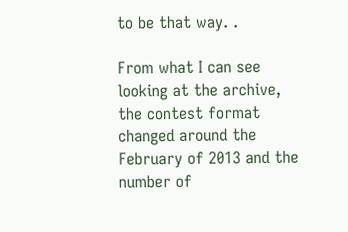to be that way. .

From what I can see looking at the archive, the contest format changed around the February of 2013 and the number of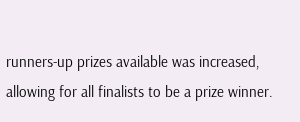runners-up prizes available was increased, allowing for all finalists to be a prize winner.